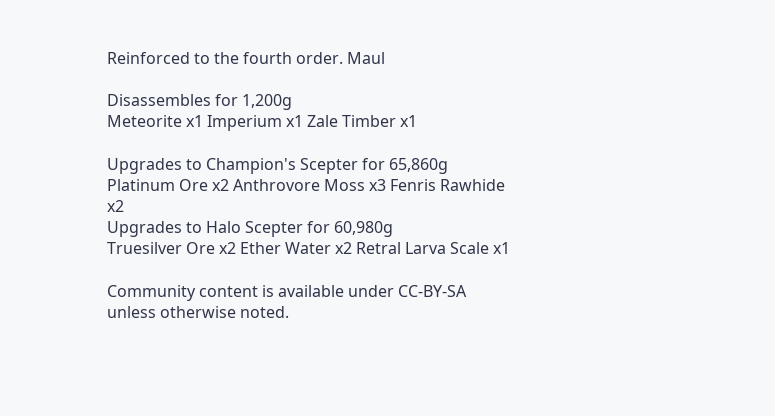Reinforced to the fourth order. Maul

Disassembles for 1,200g
Meteorite x1 Imperium x1 Zale Timber x1

Upgrades to Champion's Scepter for 65,860g
Platinum Ore x2 Anthrovore Moss x3 Fenris Rawhide x2
Upgrades to Halo Scepter for 60,980g
Truesilver Ore x2 Ether Water x2 Retral Larva Scale x1

Community content is available under CC-BY-SA unless otherwise noted.